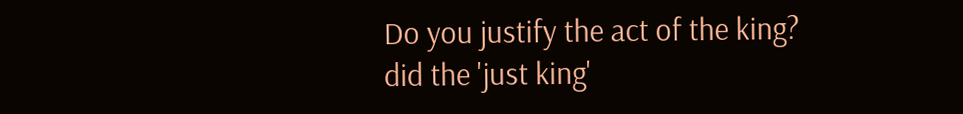Do you justify the act of the king?
did the 'just king'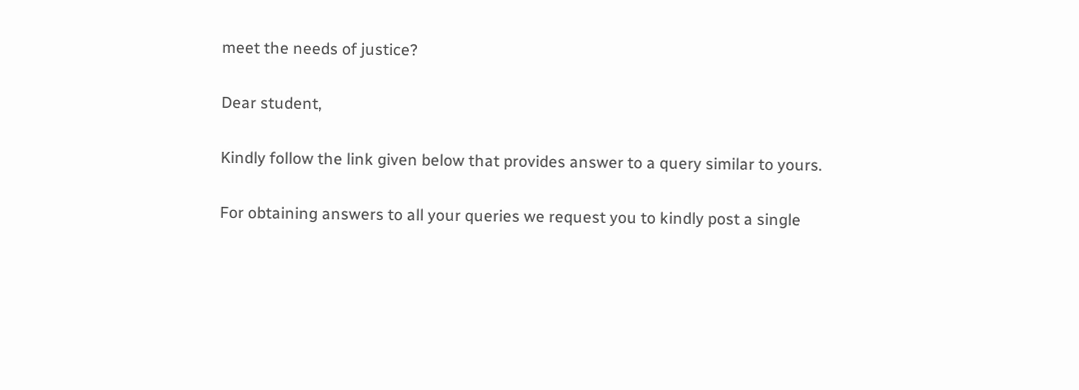meet the needs of justice?

Dear student,

Kindly follow the link given below that provides answer to a query similar to yours.

For obtaining answers to all your queries we request you to kindly post a single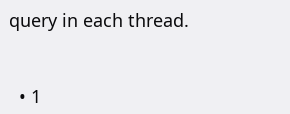query in each thread.


  • 1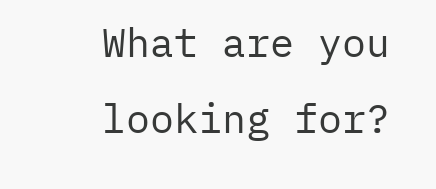What are you looking for?